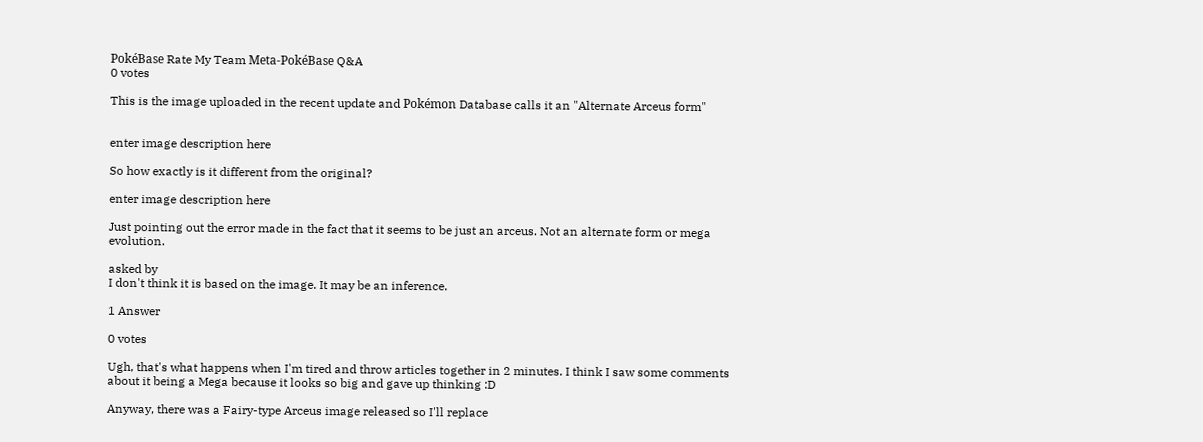PokéBase Rate My Team Meta-PokéBase Q&A
0 votes

This is the image uploaded in the recent update and Pokémon Database calls it an "Alternate Arceus form"


enter image description here

So how exactly is it different from the original?

enter image description here

Just pointing out the error made in the fact that it seems to be just an arceus. Not an alternate form or mega evolution.

asked by
I don't think it is based on the image. It may be an inference.

1 Answer

0 votes

Ugh, that's what happens when I'm tired and throw articles together in 2 minutes. I think I saw some comments about it being a Mega because it looks so big and gave up thinking :D

Anyway, there was a Fairy-type Arceus image released so I'll replace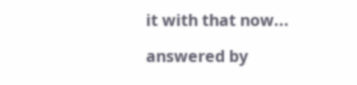it with that now...

answered by